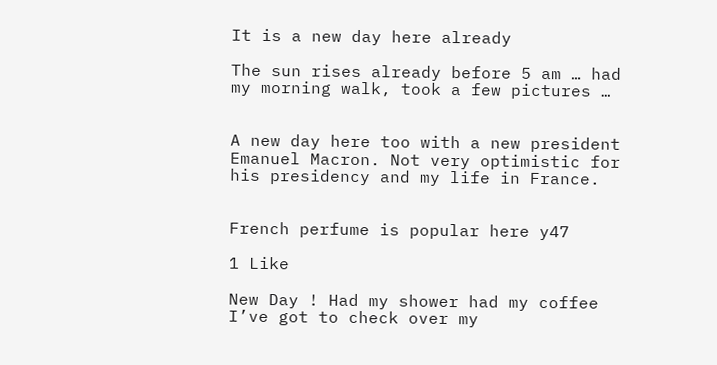It is a new day here already

The sun rises already before 5 am … had my morning walk, took a few pictures …


A new day here too with a new president Emanuel Macron. Not very optimistic for his presidency and my life in France.


French perfume is popular here y47

1 Like

New Day ! Had my shower had my coffee
I’ve got to check over my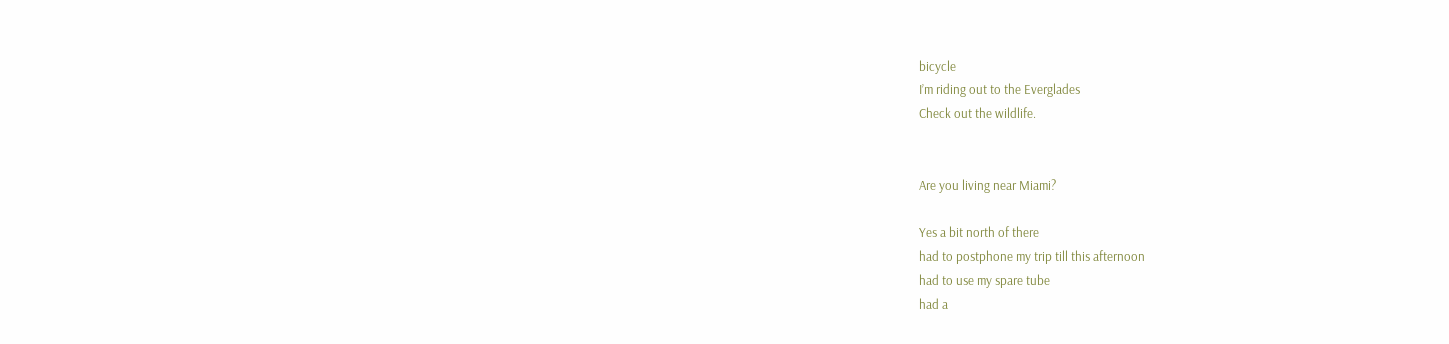bicycle
I’m riding out to the Everglades
Check out the wildlife.


Are you living near Miami?

Yes a bit north of there
had to postphone my trip till this afternoon
had to use my spare tube
had a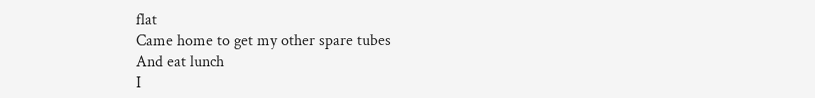flat
Came home to get my other spare tubes
And eat lunch
I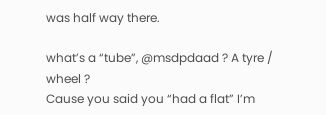was half way there.

what’s a “tube”, @msdpdaad ? A tyre / wheel ?
Cause you said you “had a flat” I’m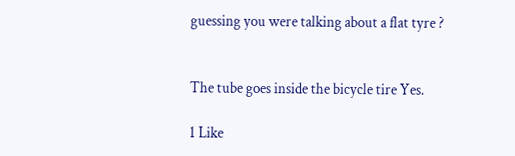guessing you were talking about a flat tyre ?


The tube goes inside the bicycle tire Yes.

1 Like